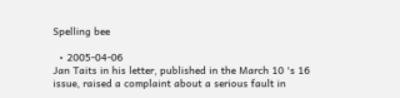Spelling bee

  • 2005-04-06
Jan Taits in his letter, published in the March 10 's 16 issue, raised a complaint about a serious fault in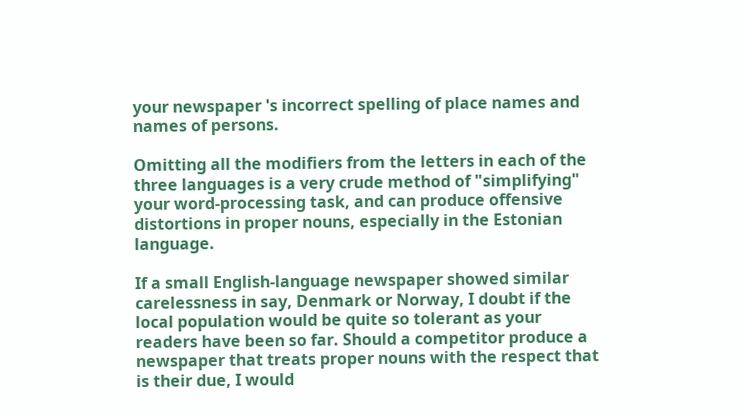your newspaper 's incorrect spelling of place names and names of persons.

Omitting all the modifiers from the letters in each of the three languages is a very crude method of "simplifying" your word-processing task, and can produce offensive distortions in proper nouns, especially in the Estonian language.

If a small English-language newspaper showed similar carelessness in say, Denmark or Norway, I doubt if the local population would be quite so tolerant as your readers have been so far. Should a competitor produce a newspaper that treats proper nouns with the respect that is their due, I would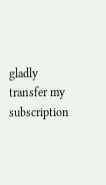gladly transfer my subscription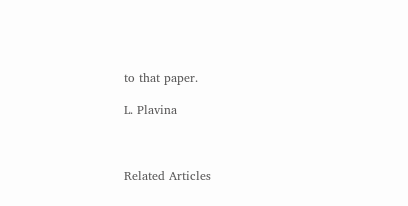to that paper.

L. Plavina



Related Articles